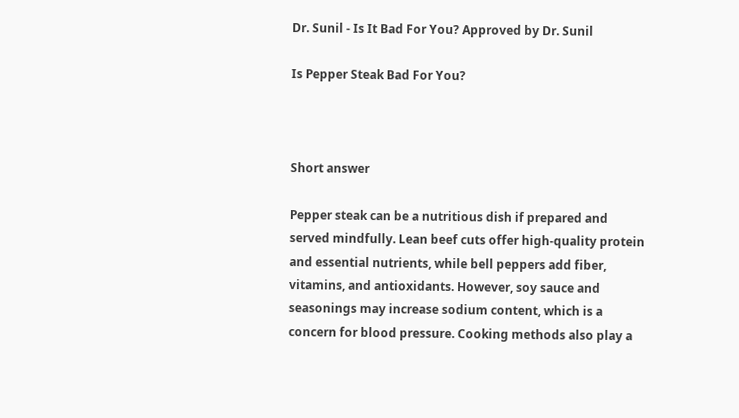Dr. Sunil - Is It Bad For You? Approved by Dr. Sunil

Is Pepper Steak Bad For You?



Short answer

Pepper steak can be a nutritious dish if prepared and served mindfully. Lean beef cuts offer high-quality protein and essential nutrients, while bell peppers add fiber, vitamins, and antioxidants. However, soy sauce and seasonings may increase sodium content, which is a concern for blood pressure. Cooking methods also play a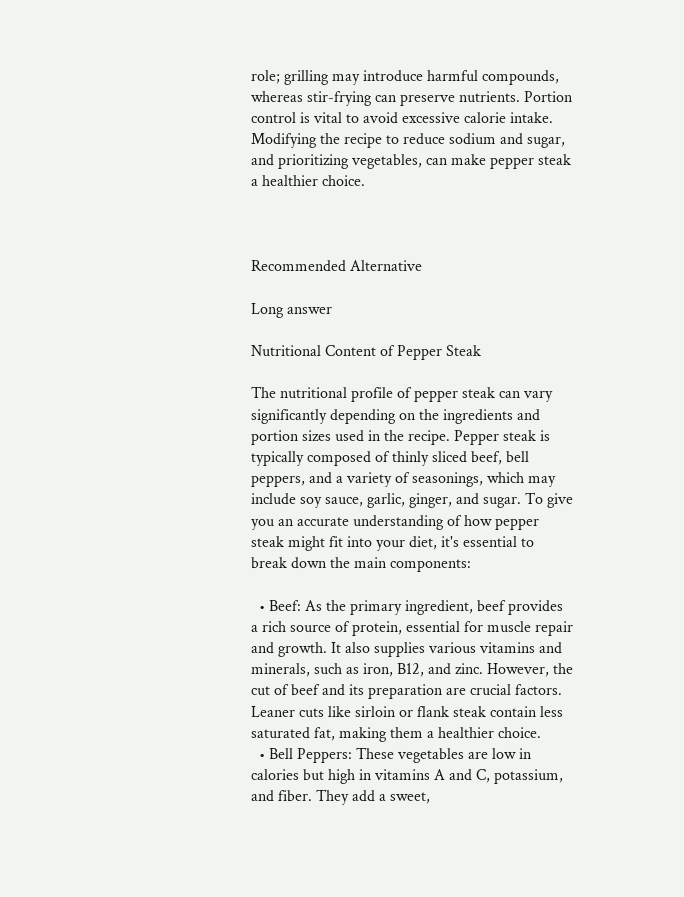role; grilling may introduce harmful compounds, whereas stir-frying can preserve nutrients. Portion control is vital to avoid excessive calorie intake. Modifying the recipe to reduce sodium and sugar, and prioritizing vegetables, can make pepper steak a healthier choice.



Recommended Alternative

Long answer

Nutritional Content of Pepper Steak

The nutritional profile of pepper steak can vary significantly depending on the ingredients and portion sizes used in the recipe. Pepper steak is typically composed of thinly sliced beef, bell peppers, and a variety of seasonings, which may include soy sauce, garlic, ginger, and sugar. To give you an accurate understanding of how pepper steak might fit into your diet, it's essential to break down the main components:

  • Beef: As the primary ingredient, beef provides a rich source of protein, essential for muscle repair and growth. It also supplies various vitamins and minerals, such as iron, B12, and zinc. However, the cut of beef and its preparation are crucial factors. Leaner cuts like sirloin or flank steak contain less saturated fat, making them a healthier choice.
  • Bell Peppers: These vegetables are low in calories but high in vitamins A and C, potassium, and fiber. They add a sweet,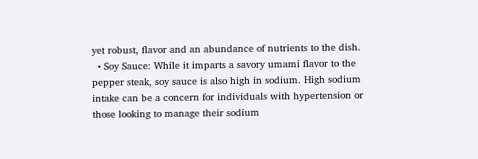yet robust, flavor and an abundance of nutrients to the dish.
  • Soy Sauce: While it imparts a savory umami flavor to the pepper steak, soy sauce is also high in sodium. High sodium intake can be a concern for individuals with hypertension or those looking to manage their sodium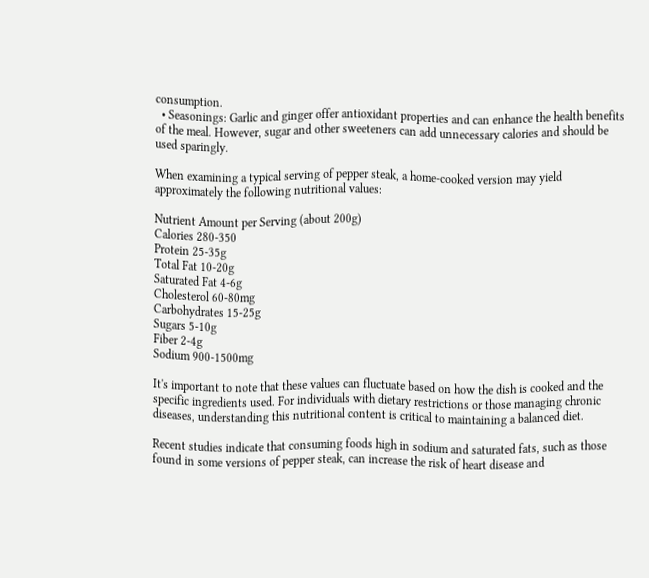consumption.
  • Seasonings: Garlic and ginger offer antioxidant properties and can enhance the health benefits of the meal. However, sugar and other sweeteners can add unnecessary calories and should be used sparingly.

When examining a typical serving of pepper steak, a home-cooked version may yield approximately the following nutritional values:

Nutrient Amount per Serving (about 200g)
Calories 280-350
Protein 25-35g
Total Fat 10-20g
Saturated Fat 4-6g
Cholesterol 60-80mg
Carbohydrates 15-25g
Sugars 5-10g
Fiber 2-4g
Sodium 900-1500mg

It's important to note that these values can fluctuate based on how the dish is cooked and the specific ingredients used. For individuals with dietary restrictions or those managing chronic diseases, understanding this nutritional content is critical to maintaining a balanced diet.

Recent studies indicate that consuming foods high in sodium and saturated fats, such as those found in some versions of pepper steak, can increase the risk of heart disease and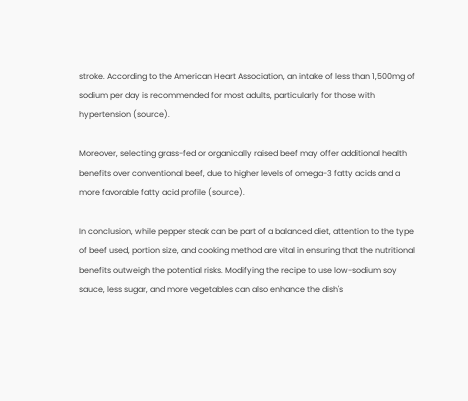stroke. According to the American Heart Association, an intake of less than 1,500mg of sodium per day is recommended for most adults, particularly for those with hypertension (source).

Moreover, selecting grass-fed or organically raised beef may offer additional health benefits over conventional beef, due to higher levels of omega-3 fatty acids and a more favorable fatty acid profile (source).

In conclusion, while pepper steak can be part of a balanced diet, attention to the type of beef used, portion size, and cooking method are vital in ensuring that the nutritional benefits outweigh the potential risks. Modifying the recipe to use low-sodium soy sauce, less sugar, and more vegetables can also enhance the dish's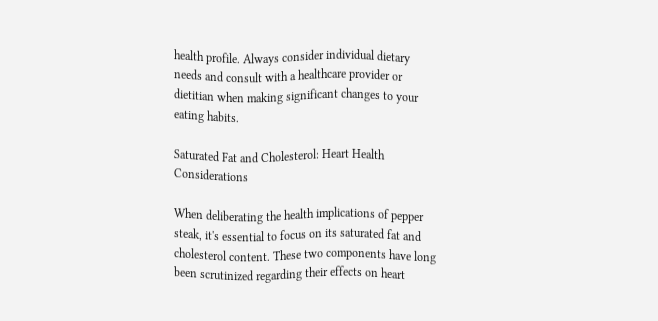health profile. Always consider individual dietary needs and consult with a healthcare provider or dietitian when making significant changes to your eating habits.

Saturated Fat and Cholesterol: Heart Health Considerations

When deliberating the health implications of pepper steak, it's essential to focus on its saturated fat and cholesterol content. These two components have long been scrutinized regarding their effects on heart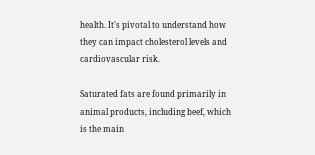health. It's pivotal to understand how they can impact cholesterol levels and cardiovascular risk.

Saturated fats are found primarily in animal products, including beef, which is the main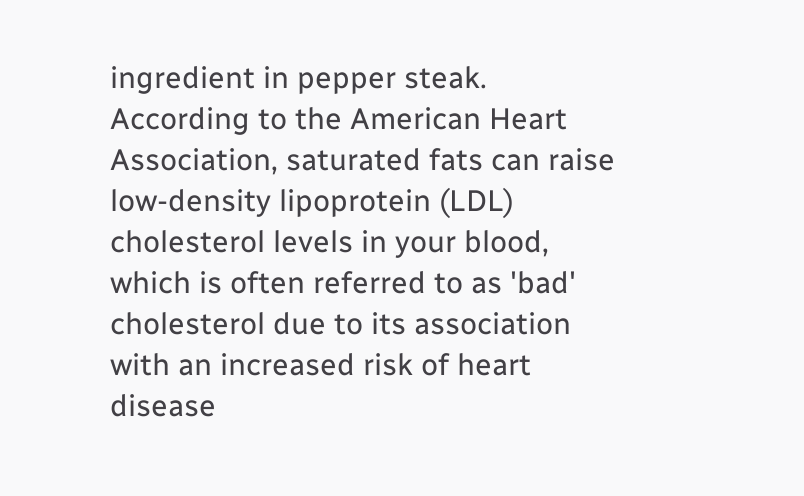ingredient in pepper steak. According to the American Heart Association, saturated fats can raise low-density lipoprotein (LDL) cholesterol levels in your blood, which is often referred to as 'bad' cholesterol due to its association with an increased risk of heart disease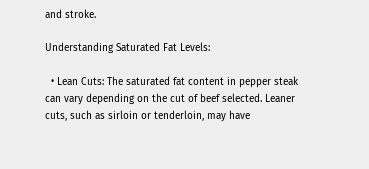and stroke.

Understanding Saturated Fat Levels:

  • Lean Cuts: The saturated fat content in pepper steak can vary depending on the cut of beef selected. Leaner cuts, such as sirloin or tenderloin, may have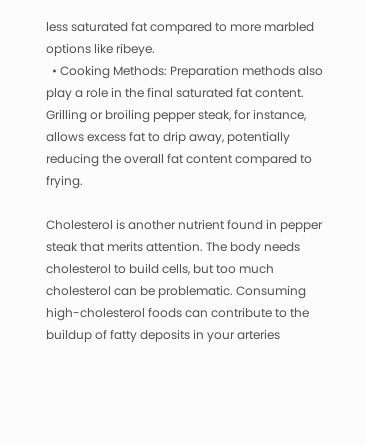less saturated fat compared to more marbled options like ribeye.
  • Cooking Methods: Preparation methods also play a role in the final saturated fat content. Grilling or broiling pepper steak, for instance, allows excess fat to drip away, potentially reducing the overall fat content compared to frying.

Cholesterol is another nutrient found in pepper steak that merits attention. The body needs cholesterol to build cells, but too much cholesterol can be problematic. Consuming high-cholesterol foods can contribute to the buildup of fatty deposits in your arteries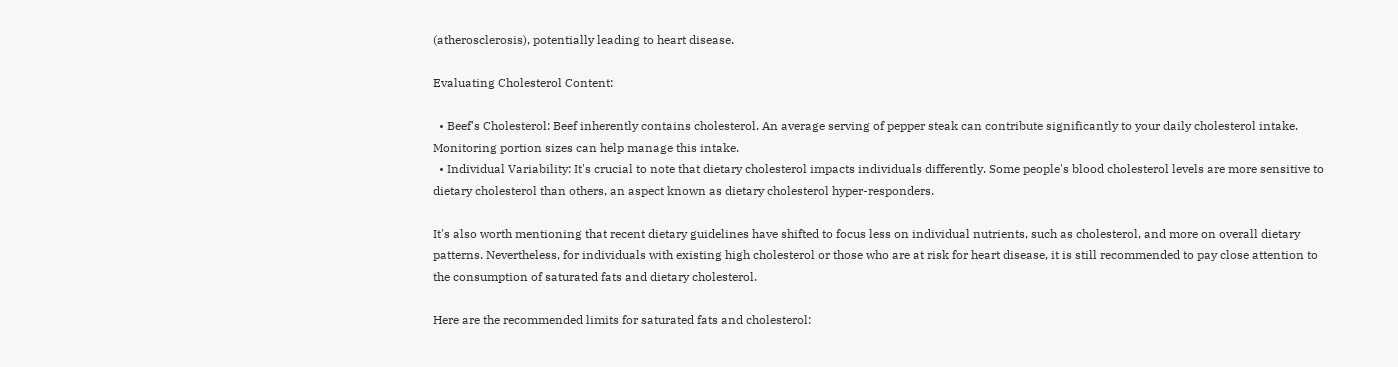(atherosclerosis), potentially leading to heart disease.

Evaluating Cholesterol Content:

  • Beef's Cholesterol: Beef inherently contains cholesterol. An average serving of pepper steak can contribute significantly to your daily cholesterol intake. Monitoring portion sizes can help manage this intake.
  • Individual Variability: It's crucial to note that dietary cholesterol impacts individuals differently. Some people's blood cholesterol levels are more sensitive to dietary cholesterol than others, an aspect known as dietary cholesterol hyper-responders.

It's also worth mentioning that recent dietary guidelines have shifted to focus less on individual nutrients, such as cholesterol, and more on overall dietary patterns. Nevertheless, for individuals with existing high cholesterol or those who are at risk for heart disease, it is still recommended to pay close attention to the consumption of saturated fats and dietary cholesterol.

Here are the recommended limits for saturated fats and cholesterol: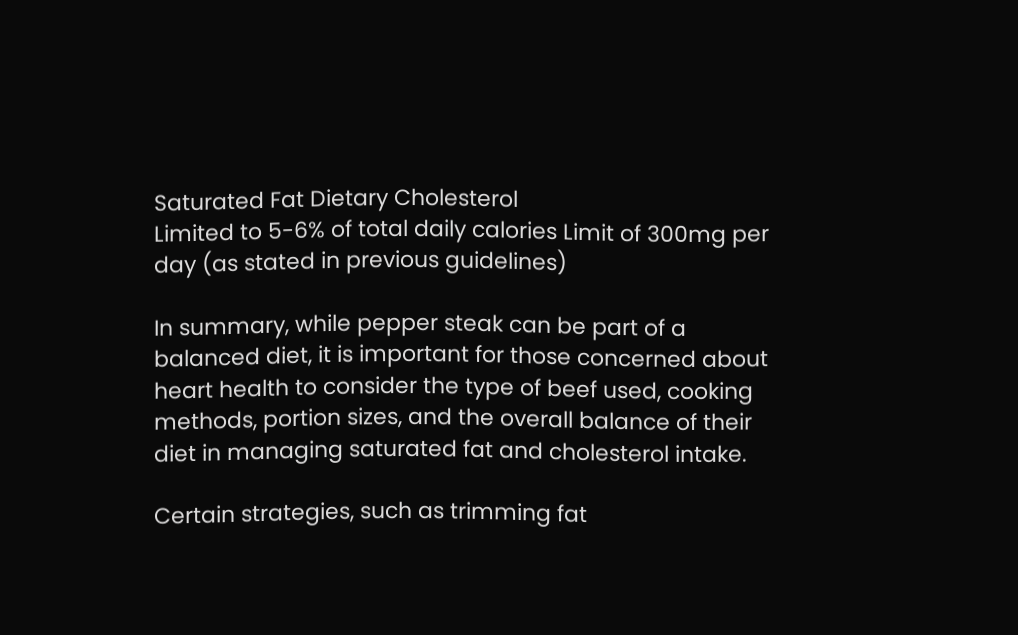Saturated Fat Dietary Cholesterol
Limited to 5-6% of total daily calories Limit of 300mg per day (as stated in previous guidelines)

In summary, while pepper steak can be part of a balanced diet, it is important for those concerned about heart health to consider the type of beef used, cooking methods, portion sizes, and the overall balance of their diet in managing saturated fat and cholesterol intake.

Certain strategies, such as trimming fat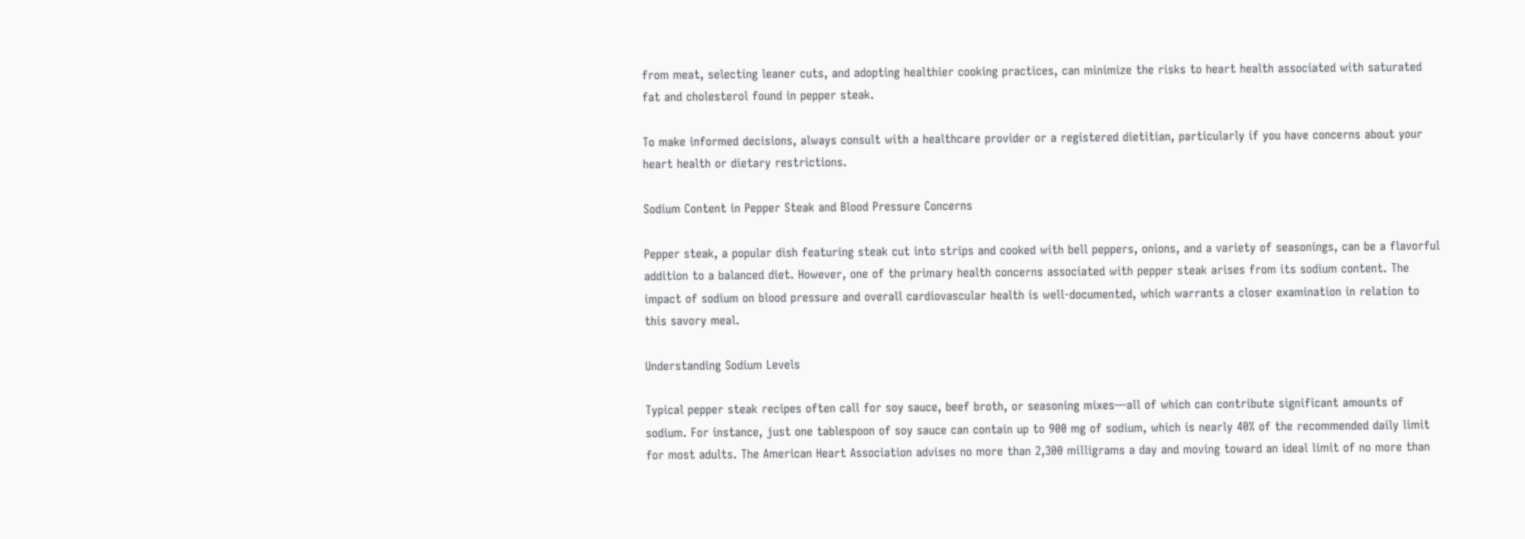from meat, selecting leaner cuts, and adopting healthier cooking practices, can minimize the risks to heart health associated with saturated fat and cholesterol found in pepper steak.

To make informed decisions, always consult with a healthcare provider or a registered dietitian, particularly if you have concerns about your heart health or dietary restrictions.

Sodium Content in Pepper Steak and Blood Pressure Concerns

Pepper steak, a popular dish featuring steak cut into strips and cooked with bell peppers, onions, and a variety of seasonings, can be a flavorful addition to a balanced diet. However, one of the primary health concerns associated with pepper steak arises from its sodium content. The impact of sodium on blood pressure and overall cardiovascular health is well-documented, which warrants a closer examination in relation to this savory meal.

Understanding Sodium Levels

Typical pepper steak recipes often call for soy sauce, beef broth, or seasoning mixes—all of which can contribute significant amounts of sodium. For instance, just one tablespoon of soy sauce can contain up to 900 mg of sodium, which is nearly 40% of the recommended daily limit for most adults. The American Heart Association advises no more than 2,300 milligrams a day and moving toward an ideal limit of no more than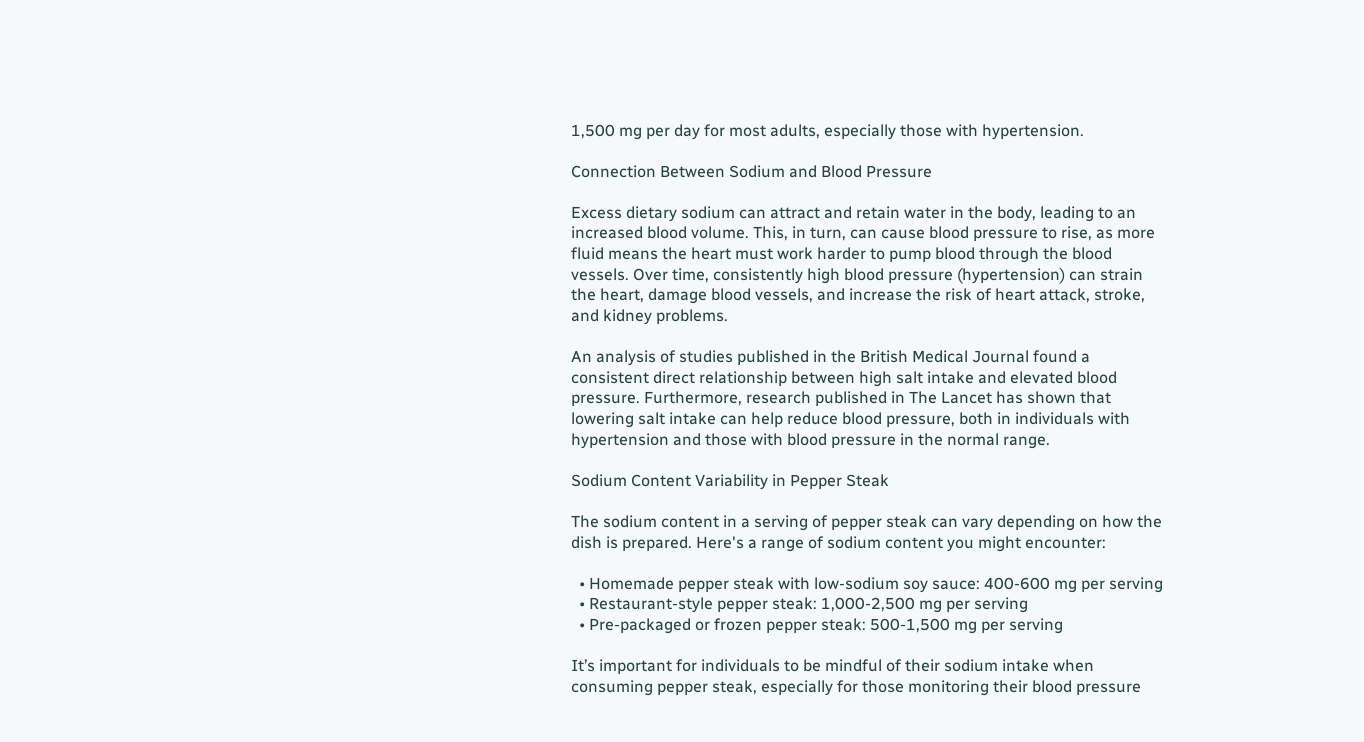1,500 mg per day for most adults, especially those with hypertension.

Connection Between Sodium and Blood Pressure

Excess dietary sodium can attract and retain water in the body, leading to an increased blood volume. This, in turn, can cause blood pressure to rise, as more fluid means the heart must work harder to pump blood through the blood vessels. Over time, consistently high blood pressure (hypertension) can strain the heart, damage blood vessels, and increase the risk of heart attack, stroke, and kidney problems.

An analysis of studies published in the British Medical Journal found a consistent direct relationship between high salt intake and elevated blood pressure. Furthermore, research published in The Lancet has shown that lowering salt intake can help reduce blood pressure, both in individuals with hypertension and those with blood pressure in the normal range.

Sodium Content Variability in Pepper Steak

The sodium content in a serving of pepper steak can vary depending on how the dish is prepared. Here's a range of sodium content you might encounter:

  • Homemade pepper steak with low-sodium soy sauce: 400-600 mg per serving
  • Restaurant-style pepper steak: 1,000-2,500 mg per serving
  • Pre-packaged or frozen pepper steak: 500-1,500 mg per serving

It’s important for individuals to be mindful of their sodium intake when consuming pepper steak, especially for those monitoring their blood pressure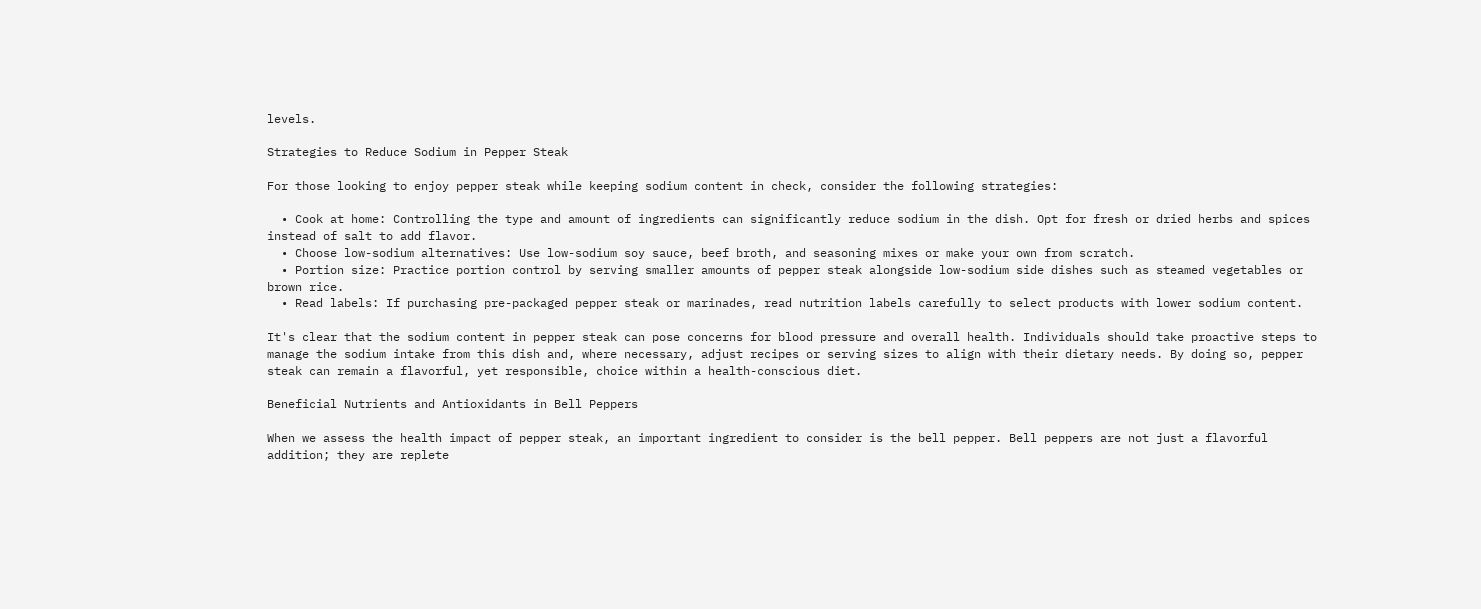levels.

Strategies to Reduce Sodium in Pepper Steak

For those looking to enjoy pepper steak while keeping sodium content in check, consider the following strategies:

  • Cook at home: Controlling the type and amount of ingredients can significantly reduce sodium in the dish. Opt for fresh or dried herbs and spices instead of salt to add flavor.
  • Choose low-sodium alternatives: Use low-sodium soy sauce, beef broth, and seasoning mixes or make your own from scratch.
  • Portion size: Practice portion control by serving smaller amounts of pepper steak alongside low-sodium side dishes such as steamed vegetables or brown rice.
  • Read labels: If purchasing pre-packaged pepper steak or marinades, read nutrition labels carefully to select products with lower sodium content.

It's clear that the sodium content in pepper steak can pose concerns for blood pressure and overall health. Individuals should take proactive steps to manage the sodium intake from this dish and, where necessary, adjust recipes or serving sizes to align with their dietary needs. By doing so, pepper steak can remain a flavorful, yet responsible, choice within a health-conscious diet.

Beneficial Nutrients and Antioxidants in Bell Peppers

When we assess the health impact of pepper steak, an important ingredient to consider is the bell pepper. Bell peppers are not just a flavorful addition; they are replete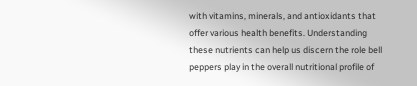with vitamins, minerals, and antioxidants that offer various health benefits. Understanding these nutrients can help us discern the role bell peppers play in the overall nutritional profile of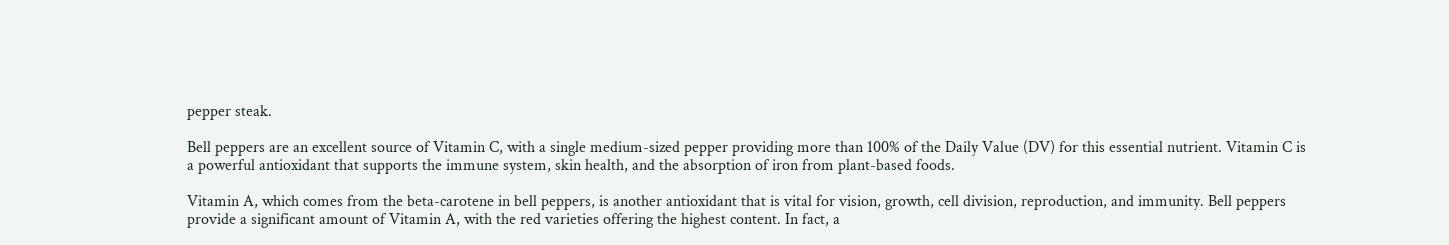pepper steak.

Bell peppers are an excellent source of Vitamin C, with a single medium-sized pepper providing more than 100% of the Daily Value (DV) for this essential nutrient. Vitamin C is a powerful antioxidant that supports the immune system, skin health, and the absorption of iron from plant-based foods.

Vitamin A, which comes from the beta-carotene in bell peppers, is another antioxidant that is vital for vision, growth, cell division, reproduction, and immunity. Bell peppers provide a significant amount of Vitamin A, with the red varieties offering the highest content. In fact, a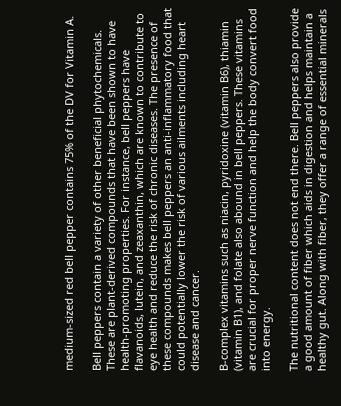medium-sized red bell pepper contains 75% of the DV for Vitamin A.

Bell peppers contain a variety of other beneficial phytochemicals. These are plant-derived compounds that have been shown to have health-promoting properties. For instance, bell peppers have flavanoids, lutein, and zeaxanthin, which are known to contribute to eye health and reduce the risk of chronic diseases. The presence of these compounds makes bell peppers an anti-inflammatory food that could potentially lower the risk of various ailments including heart disease and cancer.

B-complex vitamins such as niacin, pyridoxine (vitamin B6), thiamin (vitamin B1), and folate also abound in bell peppers. These vitamins are crucial for proper nerve function and help the body convert food into energy.

The nutritional content does not end there. Bell peppers also provide a good amount of fiber which aids in digestion and helps maintain a healthy gut. Along with fiber, they offer a range of essential minerals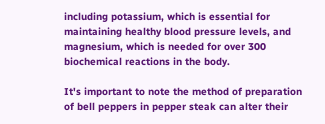including potassium, which is essential for maintaining healthy blood pressure levels, and magnesium, which is needed for over 300 biochemical reactions in the body.

It's important to note the method of preparation of bell peppers in pepper steak can alter their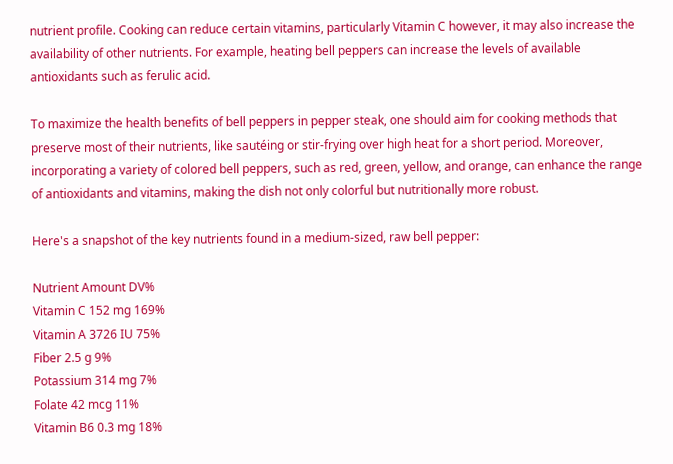nutrient profile. Cooking can reduce certain vitamins, particularly Vitamin C however, it may also increase the availability of other nutrients. For example, heating bell peppers can increase the levels of available antioxidants such as ferulic acid.

To maximize the health benefits of bell peppers in pepper steak, one should aim for cooking methods that preserve most of their nutrients, like sautéing or stir-frying over high heat for a short period. Moreover, incorporating a variety of colored bell peppers, such as red, green, yellow, and orange, can enhance the range of antioxidants and vitamins, making the dish not only colorful but nutritionally more robust.

Here's a snapshot of the key nutrients found in a medium-sized, raw bell pepper:

Nutrient Amount DV%
Vitamin C 152 mg 169%
Vitamin A 3726 IU 75%
Fiber 2.5 g 9%
Potassium 314 mg 7%
Folate 42 mcg 11%
Vitamin B6 0.3 mg 18%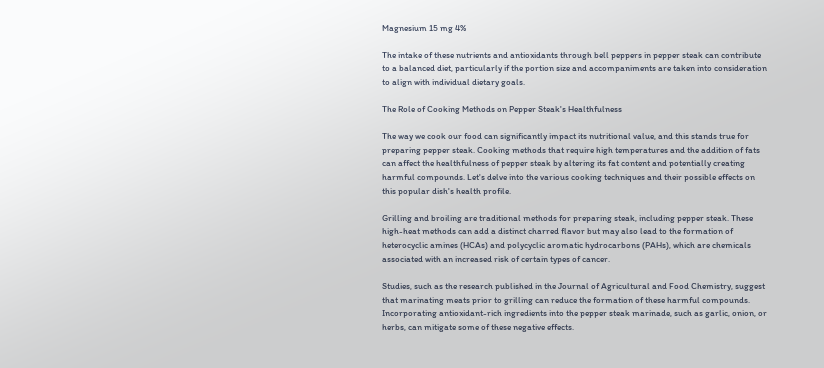Magnesium 15 mg 4%

The intake of these nutrients and antioxidants through bell peppers in pepper steak can contribute to a balanced diet, particularly if the portion size and accompaniments are taken into consideration to align with individual dietary goals.

The Role of Cooking Methods on Pepper Steak's Healthfulness

The way we cook our food can significantly impact its nutritional value, and this stands true for preparing pepper steak. Cooking methods that require high temperatures and the addition of fats can affect the healthfulness of pepper steak by altering its fat content and potentially creating harmful compounds. Let's delve into the various cooking techniques and their possible effects on this popular dish's health profile.

Grilling and broiling are traditional methods for preparing steak, including pepper steak. These high-heat methods can add a distinct charred flavor but may also lead to the formation of heterocyclic amines (HCAs) and polycyclic aromatic hydrocarbons (PAHs), which are chemicals associated with an increased risk of certain types of cancer.

Studies, such as the research published in the Journal of Agricultural and Food Chemistry, suggest that marinating meats prior to grilling can reduce the formation of these harmful compounds. Incorporating antioxidant-rich ingredients into the pepper steak marinade, such as garlic, onion, or herbs, can mitigate some of these negative effects.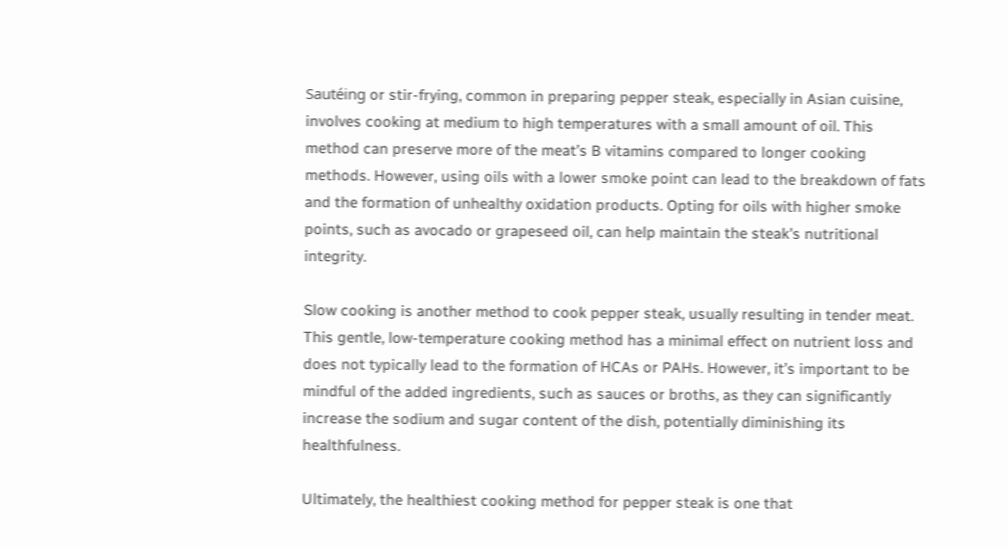Sautéing or stir-frying, common in preparing pepper steak, especially in Asian cuisine, involves cooking at medium to high temperatures with a small amount of oil. This method can preserve more of the meat’s B vitamins compared to longer cooking methods. However, using oils with a lower smoke point can lead to the breakdown of fats and the formation of unhealthy oxidation products. Opting for oils with higher smoke points, such as avocado or grapeseed oil, can help maintain the steak's nutritional integrity.

Slow cooking is another method to cook pepper steak, usually resulting in tender meat. This gentle, low-temperature cooking method has a minimal effect on nutrient loss and does not typically lead to the formation of HCAs or PAHs. However, it’s important to be mindful of the added ingredients, such as sauces or broths, as they can significantly increase the sodium and sugar content of the dish, potentially diminishing its healthfulness.

Ultimately, the healthiest cooking method for pepper steak is one that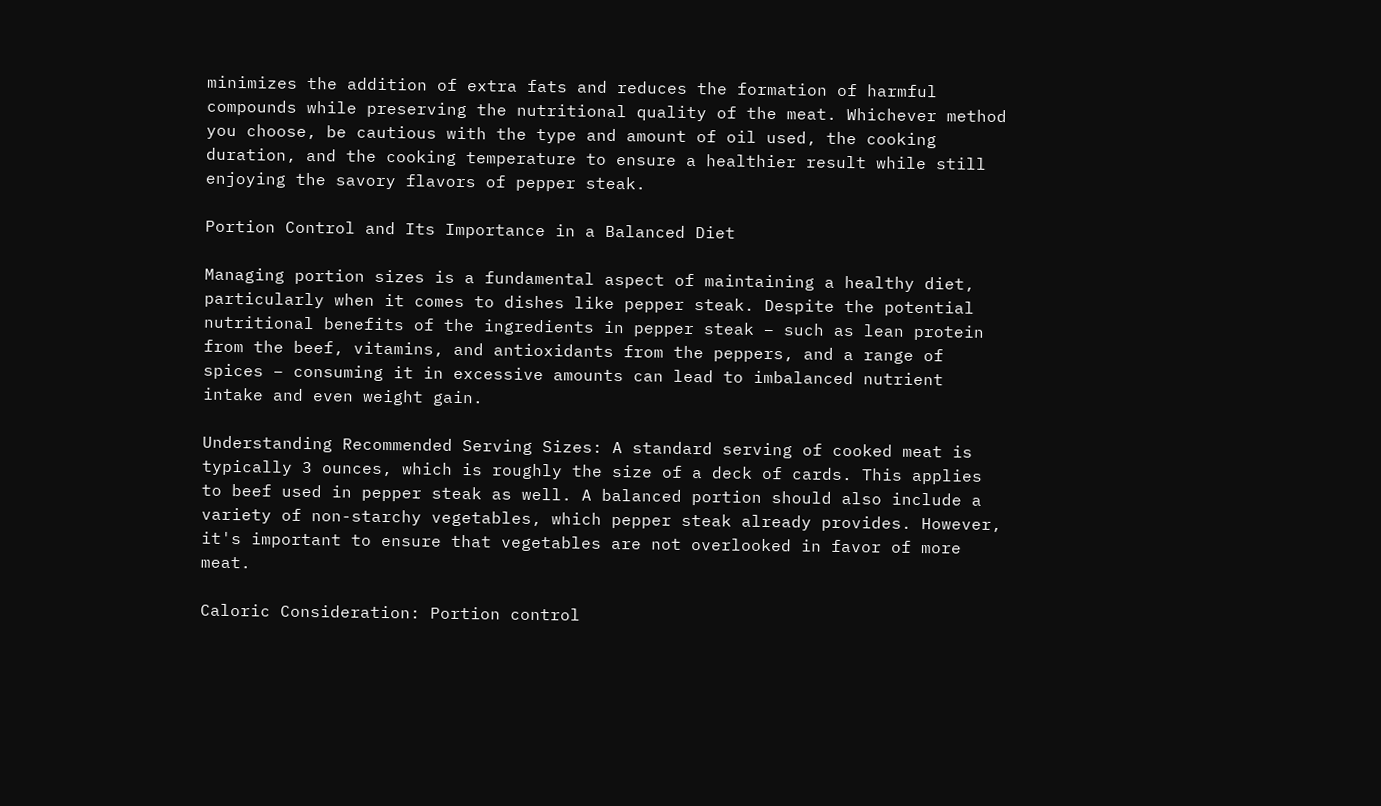minimizes the addition of extra fats and reduces the formation of harmful compounds while preserving the nutritional quality of the meat. Whichever method you choose, be cautious with the type and amount of oil used, the cooking duration, and the cooking temperature to ensure a healthier result while still enjoying the savory flavors of pepper steak.

Portion Control and Its Importance in a Balanced Diet

Managing portion sizes is a fundamental aspect of maintaining a healthy diet, particularly when it comes to dishes like pepper steak. Despite the potential nutritional benefits of the ingredients in pepper steak – such as lean protein from the beef, vitamins, and antioxidants from the peppers, and a range of spices – consuming it in excessive amounts can lead to imbalanced nutrient intake and even weight gain.

Understanding Recommended Serving Sizes: A standard serving of cooked meat is typically 3 ounces, which is roughly the size of a deck of cards. This applies to beef used in pepper steak as well. A balanced portion should also include a variety of non-starchy vegetables, which pepper steak already provides. However, it's important to ensure that vegetables are not overlooked in favor of more meat.

Caloric Consideration: Portion control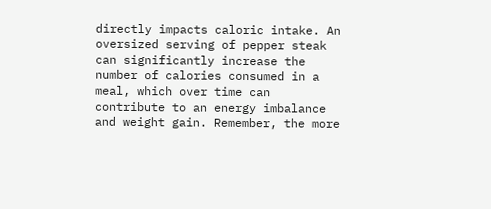directly impacts caloric intake. An oversized serving of pepper steak can significantly increase the number of calories consumed in a meal, which over time can contribute to an energy imbalance and weight gain. Remember, the more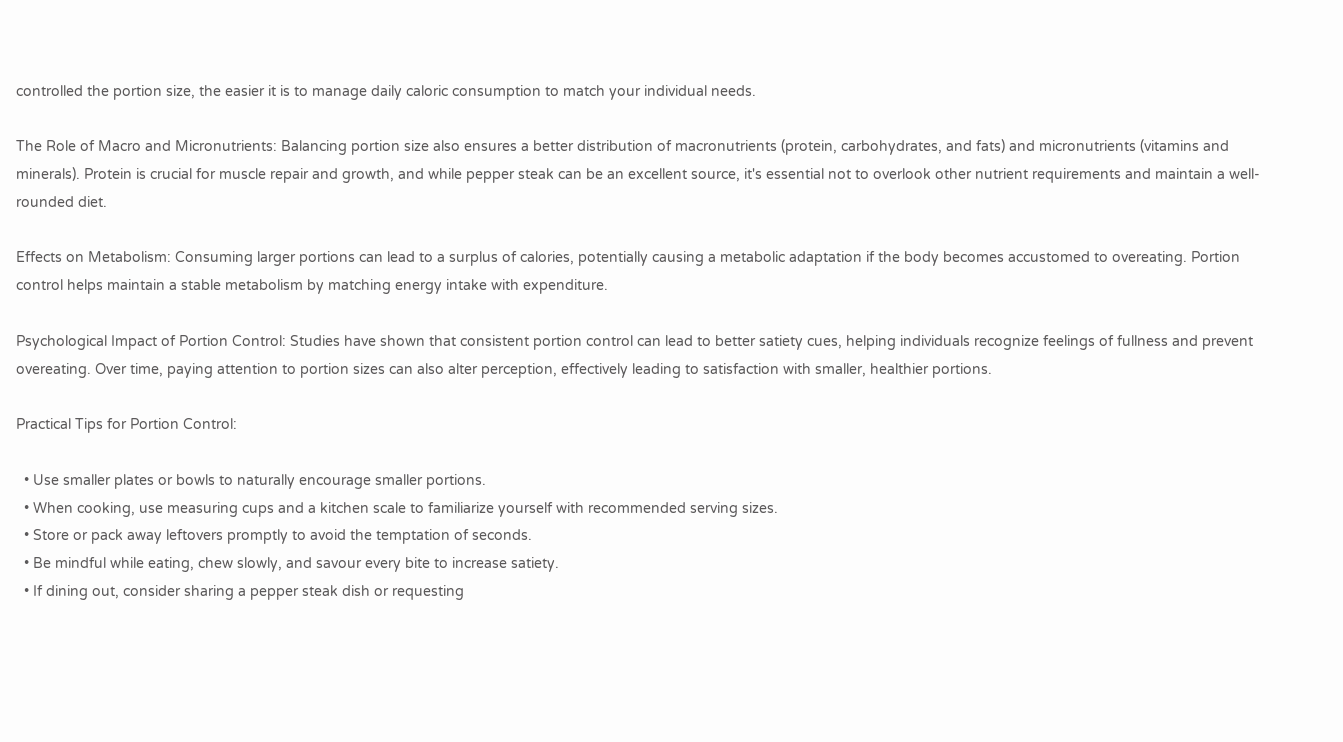controlled the portion size, the easier it is to manage daily caloric consumption to match your individual needs.

The Role of Macro and Micronutrients: Balancing portion size also ensures a better distribution of macronutrients (protein, carbohydrates, and fats) and micronutrients (vitamins and minerals). Protein is crucial for muscle repair and growth, and while pepper steak can be an excellent source, it's essential not to overlook other nutrient requirements and maintain a well-rounded diet.

Effects on Metabolism: Consuming larger portions can lead to a surplus of calories, potentially causing a metabolic adaptation if the body becomes accustomed to overeating. Portion control helps maintain a stable metabolism by matching energy intake with expenditure.

Psychological Impact of Portion Control: Studies have shown that consistent portion control can lead to better satiety cues, helping individuals recognize feelings of fullness and prevent overeating. Over time, paying attention to portion sizes can also alter perception, effectively leading to satisfaction with smaller, healthier portions.

Practical Tips for Portion Control:

  • Use smaller plates or bowls to naturally encourage smaller portions.
  • When cooking, use measuring cups and a kitchen scale to familiarize yourself with recommended serving sizes.
  • Store or pack away leftovers promptly to avoid the temptation of seconds.
  • Be mindful while eating, chew slowly, and savour every bite to increase satiety.
  • If dining out, consider sharing a pepper steak dish or requesting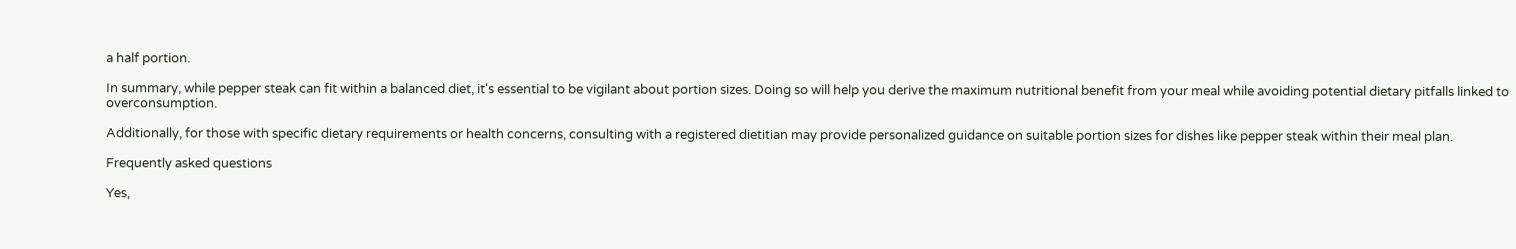a half portion.

In summary, while pepper steak can fit within a balanced diet, it's essential to be vigilant about portion sizes. Doing so will help you derive the maximum nutritional benefit from your meal while avoiding potential dietary pitfalls linked to overconsumption.

Additionally, for those with specific dietary requirements or health concerns, consulting with a registered dietitian may provide personalized guidance on suitable portion sizes for dishes like pepper steak within their meal plan.

Frequently asked questions

Yes,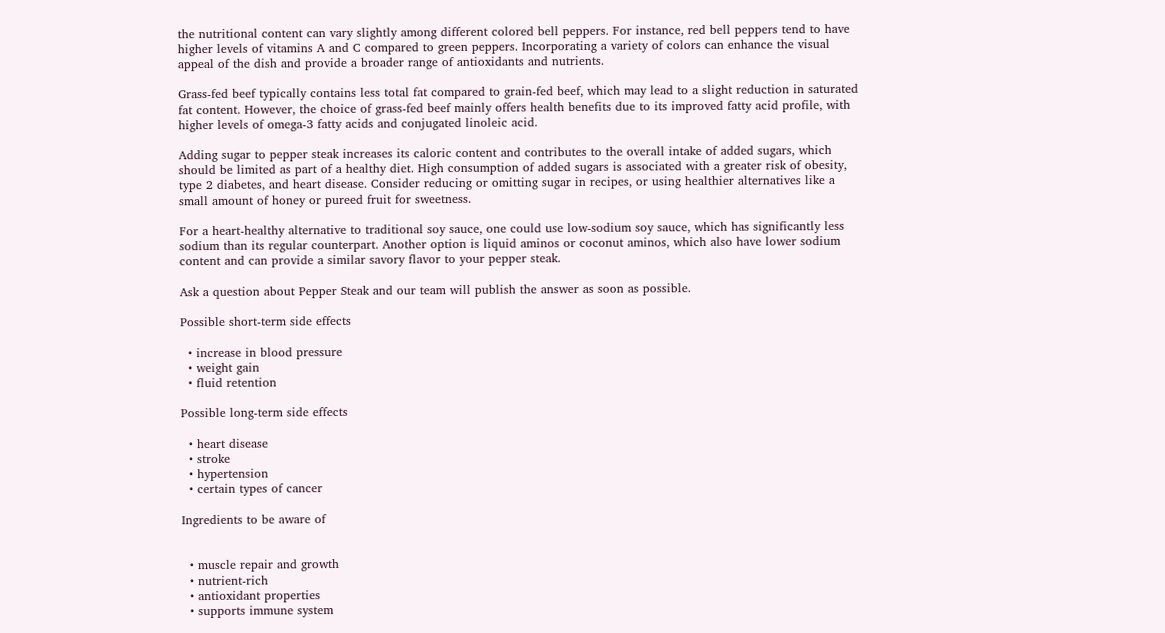the nutritional content can vary slightly among different colored bell peppers. For instance, red bell peppers tend to have higher levels of vitamins A and C compared to green peppers. Incorporating a variety of colors can enhance the visual appeal of the dish and provide a broader range of antioxidants and nutrients.

Grass-fed beef typically contains less total fat compared to grain-fed beef, which may lead to a slight reduction in saturated fat content. However, the choice of grass-fed beef mainly offers health benefits due to its improved fatty acid profile, with higher levels of omega-3 fatty acids and conjugated linoleic acid.

Adding sugar to pepper steak increases its caloric content and contributes to the overall intake of added sugars, which should be limited as part of a healthy diet. High consumption of added sugars is associated with a greater risk of obesity, type 2 diabetes, and heart disease. Consider reducing or omitting sugar in recipes, or using healthier alternatives like a small amount of honey or pureed fruit for sweetness.

For a heart-healthy alternative to traditional soy sauce, one could use low-sodium soy sauce, which has significantly less sodium than its regular counterpart. Another option is liquid aminos or coconut aminos, which also have lower sodium content and can provide a similar savory flavor to your pepper steak.

Ask a question about Pepper Steak and our team will publish the answer as soon as possible.

Possible short-term side effects

  • increase in blood pressure
  • weight gain
  • fluid retention

Possible long-term side effects

  • heart disease
  • stroke
  • hypertension
  • certain types of cancer

Ingredients to be aware of


  • muscle repair and growth
  • nutrient-rich
  • antioxidant properties
  • supports immune system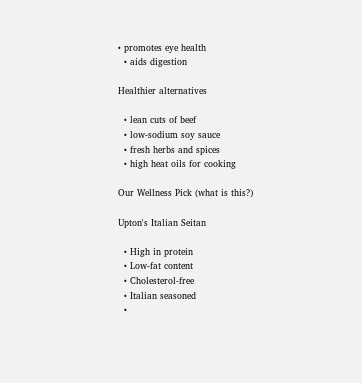• promotes eye health
  • aids digestion

Healthier alternatives

  • lean cuts of beef
  • low-sodium soy sauce
  • fresh herbs and spices
  • high heat oils for cooking

Our Wellness Pick (what is this?)

Upton's Italian Seitan

  • High in protein
  • Low-fat content
  • Cholesterol-free
  • Italian seasoned
  •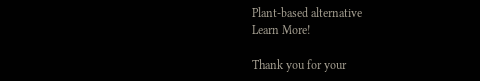Plant-based alternative
Learn More!

Thank you for your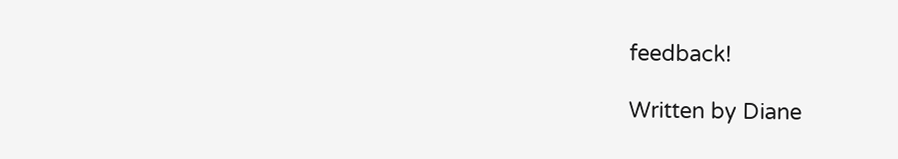feedback!

Written by Diane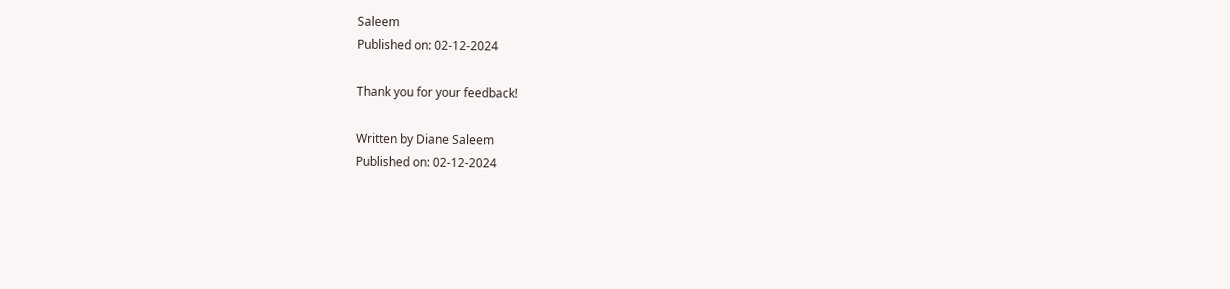Saleem
Published on: 02-12-2024

Thank you for your feedback!

Written by Diane Saleem
Published on: 02-12-2024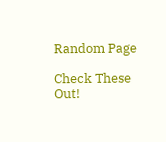Random Page

Check These Out!